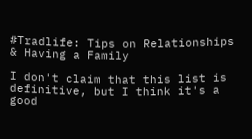#Tradlife: Tips on Relationships & Having a Family

I don't claim that this list is definitive, but I think it's a good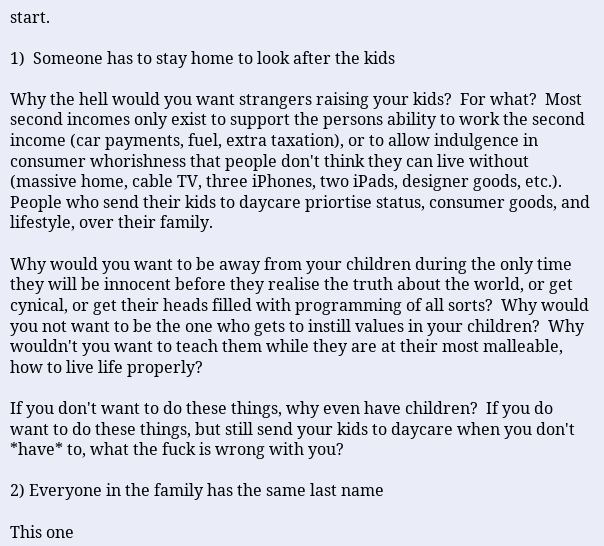start.

1)  Someone has to stay home to look after the kids

Why the hell would you want strangers raising your kids?  For what?  Most second incomes only exist to support the persons ability to work the second income (car payments, fuel, extra taxation), or to allow indulgence in consumer whorishness that people don't think they can live without (massive home, cable TV, three iPhones, two iPads, designer goods, etc.).  People who send their kids to daycare priortise status, consumer goods, and lifestyle, over their family.

Why would you want to be away from your children during the only time they will be innocent before they realise the truth about the world, or get cynical, or get their heads filled with programming of all sorts?  Why would you not want to be the one who gets to instill values in your children?  Why wouldn't you want to teach them while they are at their most malleable, how to live life properly?

If you don't want to do these things, why even have children?  If you do want to do these things, but still send your kids to daycare when you don't *have* to, what the fuck is wrong with you?

2) Everyone in the family has the same last name

This one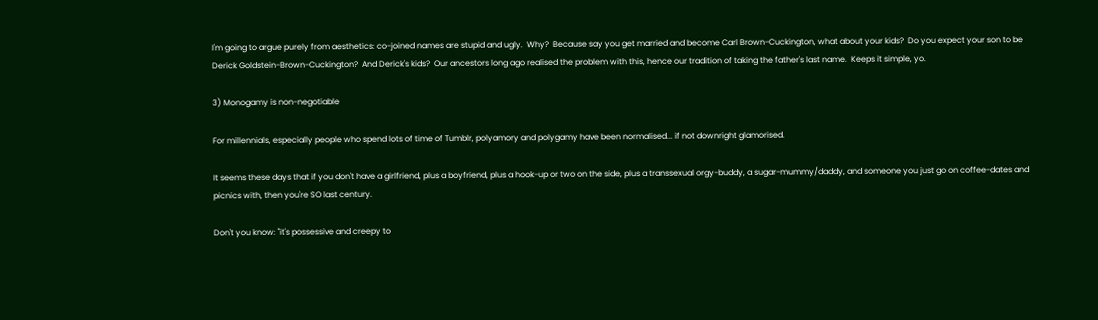I'm going to argue purely from aesthetics: co-joined names are stupid and ugly.  Why?  Because say you get married and become Carl Brown-Cuckington, what about your kids?  Do you expect your son to be Derick Goldstein-Brown-Cuckington?  And Derick's kids?  Our ancestors long ago realised the problem with this, hence our tradition of taking the father's last name.  Keeps it simple, yo.

3) Monogamy is non-negotiable

For millennials, especially people who spend lots of time of Tumblr, polyamory and polygamy have been normalised... if not downright glamorised.

It seems these days that if you don't have a girlfriend, plus a boyfriend, plus a hook-up or two on the side, plus a transsexual orgy-buddy, a sugar-mummy/daddy, and someone you just go on coffee-dates and picnics with, then you're SO last century.

Don't you know: "it's possessive and creepy to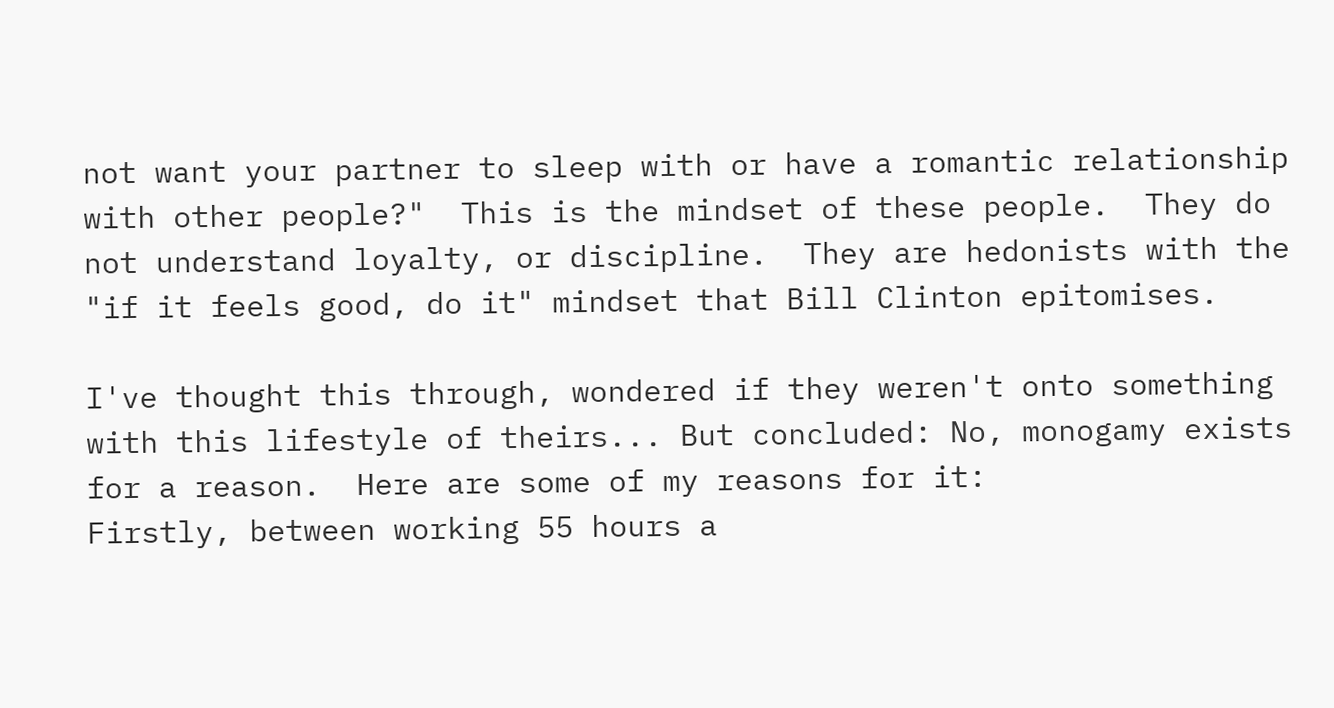not want your partner to sleep with or have a romantic relationship with other people?"  This is the mindset of these people.  They do not understand loyalty, or discipline.  They are hedonists with the "if it feels good, do it" mindset that Bill Clinton epitomises.

I've thought this through, wondered if they weren't onto something with this lifestyle of theirs... But concluded: No, monogamy exists for a reason.  Here are some of my reasons for it:
Firstly, between working 55 hours a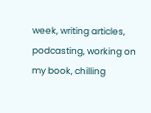week, writing articles, podcasting, working on my book, chilling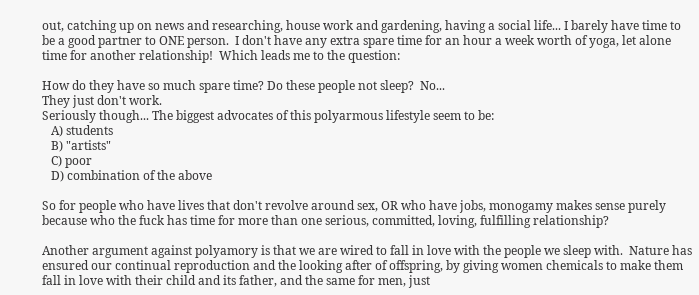out, catching up on news and researching, house work and gardening, having a social life... I barely have time to be a good partner to ONE person.  I don't have any extra spare time for an hour a week worth of yoga, let alone time for another relationship!  Which leads me to the question:

How do they have so much spare time? Do these people not sleep?  No...
They just don't work.
Seriously though... The biggest advocates of this polyarmous lifestyle seem to be:
   A) students
   B) "artists"
   C) poor
   D) combination of the above

So for people who have lives that don't revolve around sex, OR who have jobs, monogamy makes sense purely because who the fuck has time for more than one serious, committed, loving, fulfilling relationship?

Another argument against polyamory is that we are wired to fall in love with the people we sleep with.  Nature has ensured our continual reproduction and the looking after of offspring, by giving women chemicals to make them fall in love with their child and its father, and the same for men, just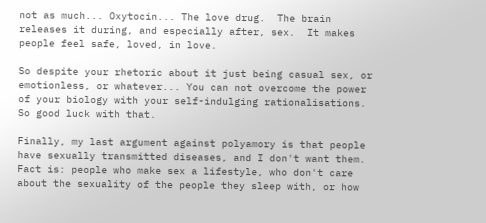not as much... Oxytocin... The love drug.  The brain releases it during, and especially after, sex.  It makes people feel safe, loved, in love.

So despite your rhetoric about it just being casual sex, or emotionless, or whatever... You can not overcome the power of your biology with your self-indulging rationalisations.  So good luck with that.

Finally, my last argument against polyamory is that people have sexually transmitted diseases, and I don't want them.  Fact is: people who make sex a lifestyle, who don't care about the sexuality of the people they sleep with, or how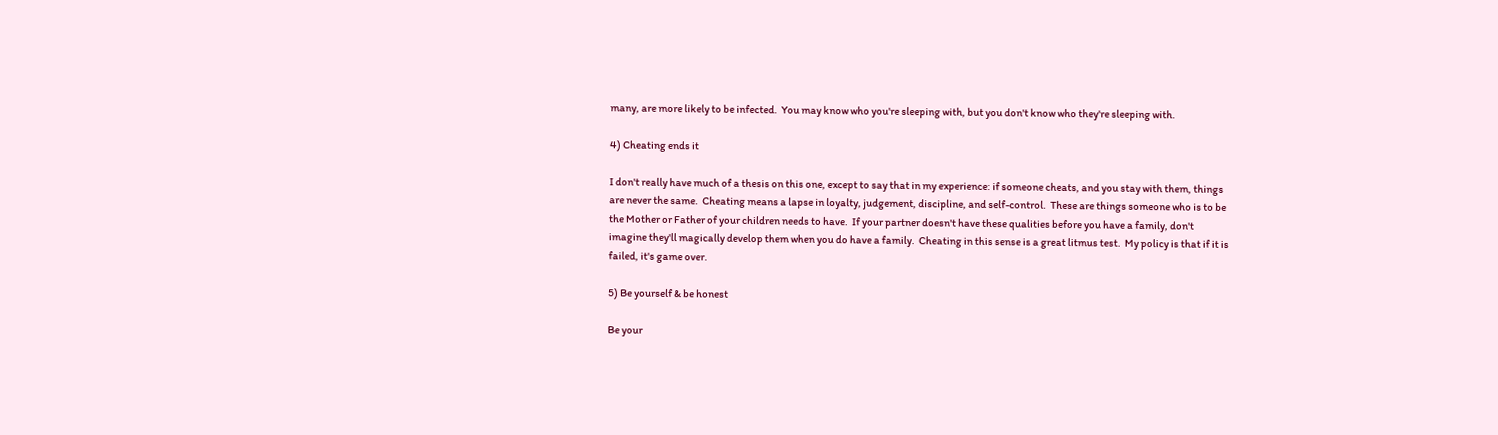many, are more likely to be infected.  You may know who you're sleeping with, but you don't know who they're sleeping with.

4) Cheating ends it

I don't really have much of a thesis on this one, except to say that in my experience: if someone cheats, and you stay with them, things are never the same.  Cheating means a lapse in loyalty, judgement, discipline, and self-control.  These are things someone who is to be the Mother or Father of your children needs to have.  If your partner doesn't have these qualities before you have a family, don't imagine they'll magically develop them when you do have a family.  Cheating in this sense is a great litmus test.  My policy is that if it is failed, it's game over.

5) Be yourself & be honest

Be your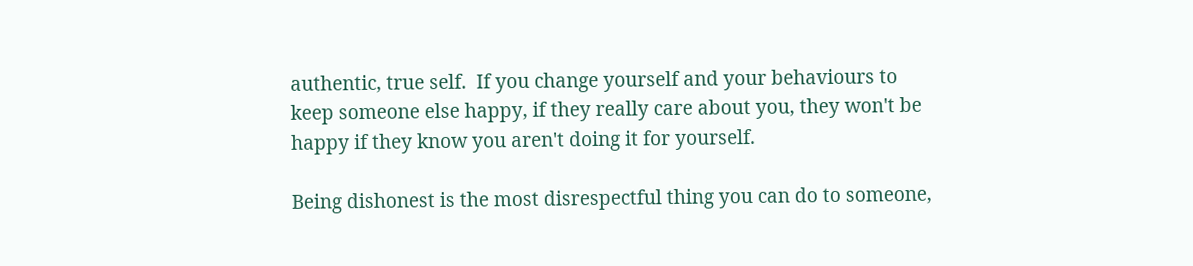authentic, true self.  If you change yourself and your behaviours to keep someone else happy, if they really care about you, they won't be happy if they know you aren't doing it for yourself.

Being dishonest is the most disrespectful thing you can do to someone,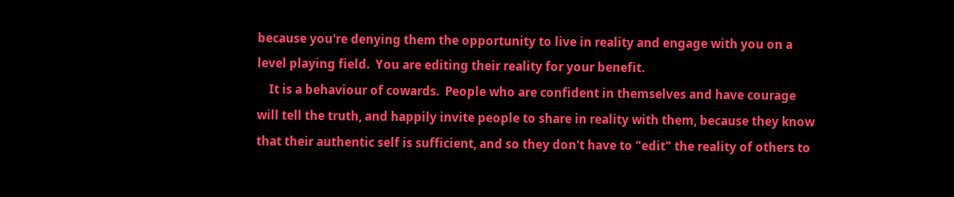because you're denying them the opportunity to live in reality and engage with you on a level playing field.  You are editing their reality for your benefit.
    It is a behaviour of cowards.  People who are confident in themselves and have courage will tell the truth, and happily invite people to share in reality with them, because they know that their authentic self is sufficient, and so they don't have to "edit" the reality of others to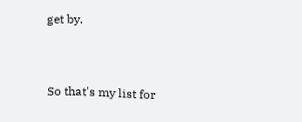get by.


So that's my list for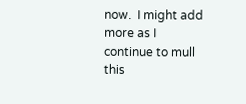now.  I might add more as I continue to mull this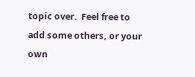topic over.  Feel free to add some others, or your own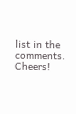list in the comments.  Cheers!